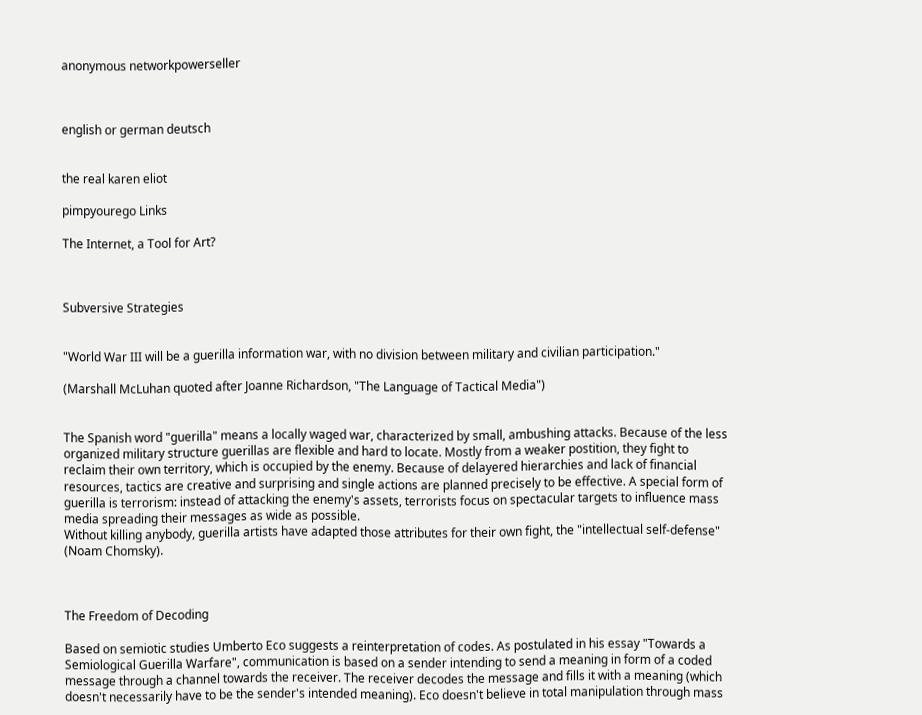anonymous networkpowerseller



english or german deutsch


the real karen eliot

pimpyourego Links

The Internet, a Tool for Art?



Subversive Strategies


"World War III will be a guerilla information war, with no division between military and civilian participation."

(Marshall McLuhan quoted after Joanne Richardson, "The Language of Tactical Media")


The Spanish word "guerilla" means a locally waged war, characterized by small, ambushing attacks. Because of the less organized military structure guerillas are flexible and hard to locate. Mostly from a weaker postition, they fight to reclaim their own territory, which is occupied by the enemy. Because of delayered hierarchies and lack of financial resources, tactics are creative and surprising and single actions are planned precisely to be effective. A special form of guerilla is terrorism: instead of attacking the enemy's assets, terrorists focus on spectacular targets to influence mass media spreading their messages as wide as possible.
Without killing anybody, guerilla artists have adapted those attributes for their own fight, the "intellectual self-defense" (Noam Chomsky).



The Freedom of Decoding

Based on semiotic studies Umberto Eco suggests a reinterpretation of codes. As postulated in his essay "Towards a Semiological Guerilla Warfare", communication is based on a sender intending to send a meaning in form of a coded message through a channel towards the receiver. The receiver decodes the message and fills it with a meaning (which doesn't necessarily have to be the sender's intended meaning). Eco doesn't believe in total manipulation through mass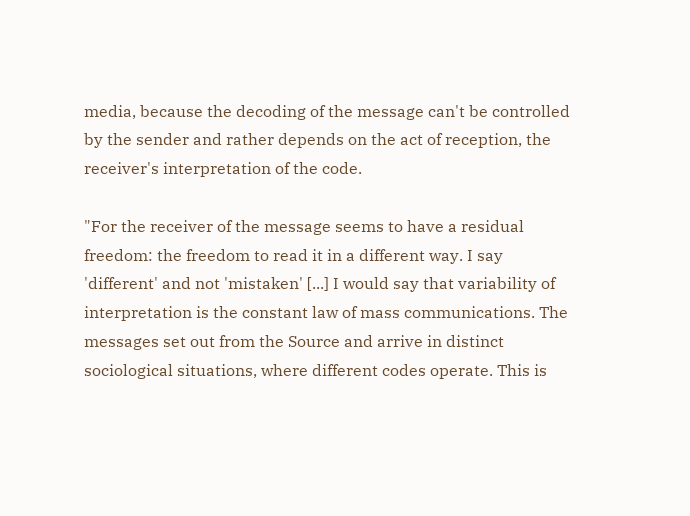media, because the decoding of the message can't be controlled by the sender and rather depends on the act of reception, the receiver's interpretation of the code.

"For the receiver of the message seems to have a residual freedom: the freedom to read it in a different way. I say 'different' and not 'mistaken' [...] I would say that variability of interpretation is the constant law of mass communications. The messages set out from the Source and arrive in distinct sociological situations, where different codes operate. This is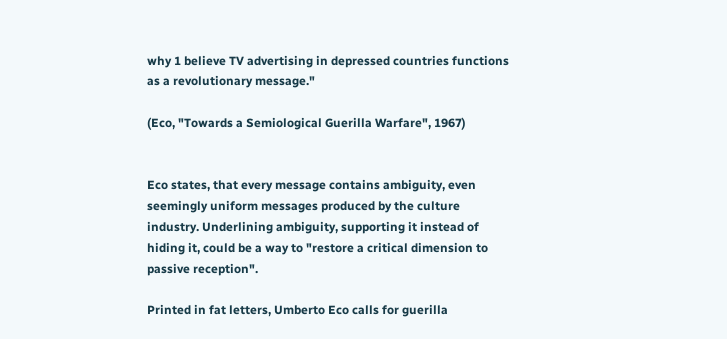why 1 believe TV advertising in depressed countries functions as a revolutionary message."

(Eco, "Towards a Semiological Guerilla Warfare", 1967)


Eco states, that every message contains ambiguity, even seemingly uniform messages produced by the culture industry. Underlining ambiguity, supporting it instead of hiding it, could be a way to "restore a critical dimension to passive reception".

Printed in fat letters, Umberto Eco calls for guerilla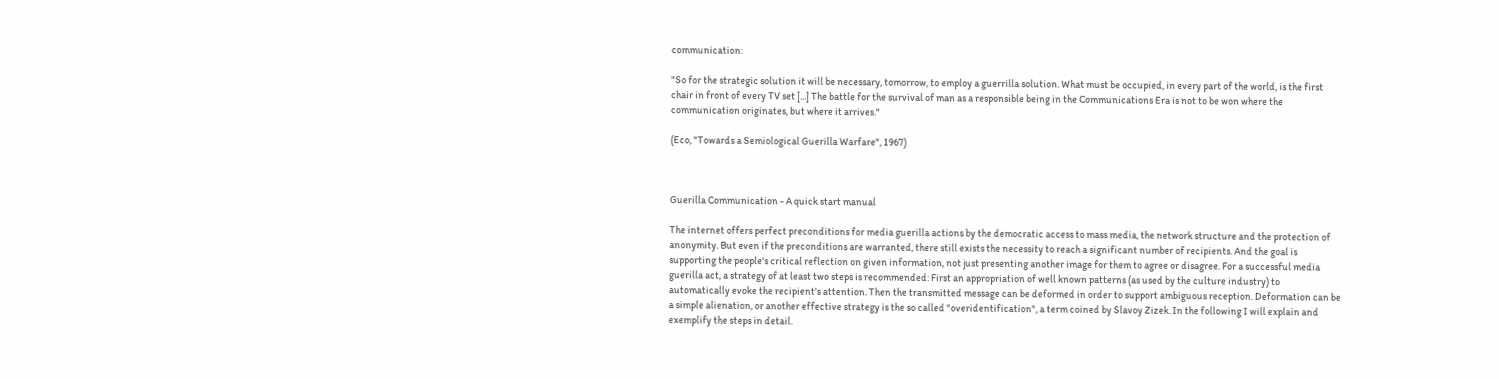communication:

"So for the strategic solution it will be necessary, tomorrow, to employ a guerrilla solution. What must be occupied, in every part of the world, is the first chair in front of every TV set [...] The battle for the survival of man as a responsible being in the Communications Era is not to be won where the communication originates, but where it arrives."

(Eco, "Towards a Semiological Guerilla Warfare", 1967)



Guerilla Communication - A quick start manual

The internet offers perfect preconditions for media guerilla actions by the democratic access to mass media, the network structure and the protection of anonymity. But even if the preconditions are warranted, there still exists the necessity to reach a significant number of recipients. And the goal is supporting the people's critical reflection on given information, not just presenting another image for them to agree or disagree. For a successful media guerilla act, a strategy of at least two steps is recommended: First an appropriation of well known patterns (as used by the culture industry) to automatically evoke the recipient's attention. Then the transmitted message can be deformed in order to support ambiguous reception. Deformation can be a simple alienation, or another effective strategy is the so called "overidentification", a term coined by Slavoy Zizek. In the following I will explain and exemplify the steps in detail.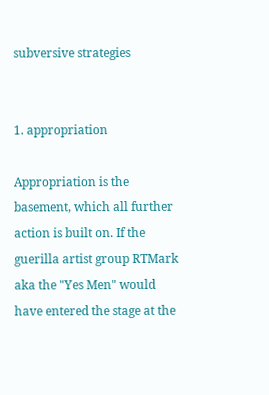subversive strategies


1. appropriation

Appropriation is the basement, which all further action is built on. If the guerilla artist group RTMark aka the "Yes Men" would have entered the stage at the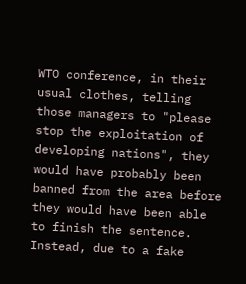WTO conference, in their usual clothes, telling those managers to "please stop the exploitation of developing nations", they would have probably been banned from the area before they would have been able to finish the sentence. Instead, due to a fake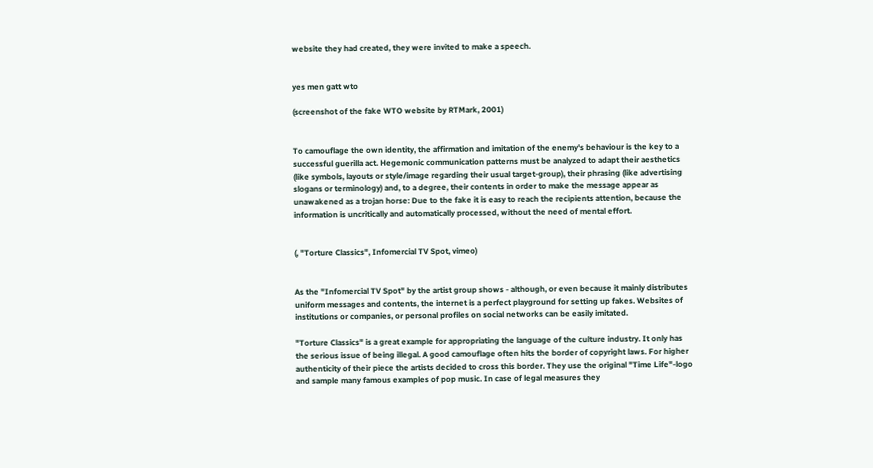website they had created, they were invited to make a speech.


yes men gatt wto

(screenshot of the fake WTO website by RTMark, 2001)


To camouflage the own identity, the affirmation and imitation of the enemy's behaviour is the key to a successful guerilla act. Hegemonic communication patterns must be analyzed to adapt their aesthetics (like symbols, layouts or style/image regarding their usual target-group), their phrasing (like advertising slogans or terminology) and, to a degree, their contents in order to make the message appear as unawakened as a trojan horse: Due to the fake it is easy to reach the recipients attention, because the information is uncritically and automatically processed, without the need of mental effort.


(, "Torture Classics", Infomercial TV Spot, vimeo)


As the "Infomercial TV Spot" by the artist group shows - although, or even because it mainly distributes uniform messages and contents, the internet is a perfect playground for setting up fakes. Websites of institutions or companies, or personal profiles on social networks can be easily imitated.

"Torture Classics" is a great example for appropriating the language of the culture industry. It only has the serious issue of being illegal. A good camouflage often hits the border of copyright laws. For higher authenticity of their piece the artists decided to cross this border. They use the original "Time Life"-logo and sample many famous examples of pop music. In case of legal measures they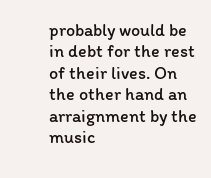probably would be in debt for the rest of their lives. On the other hand an arraignment by the music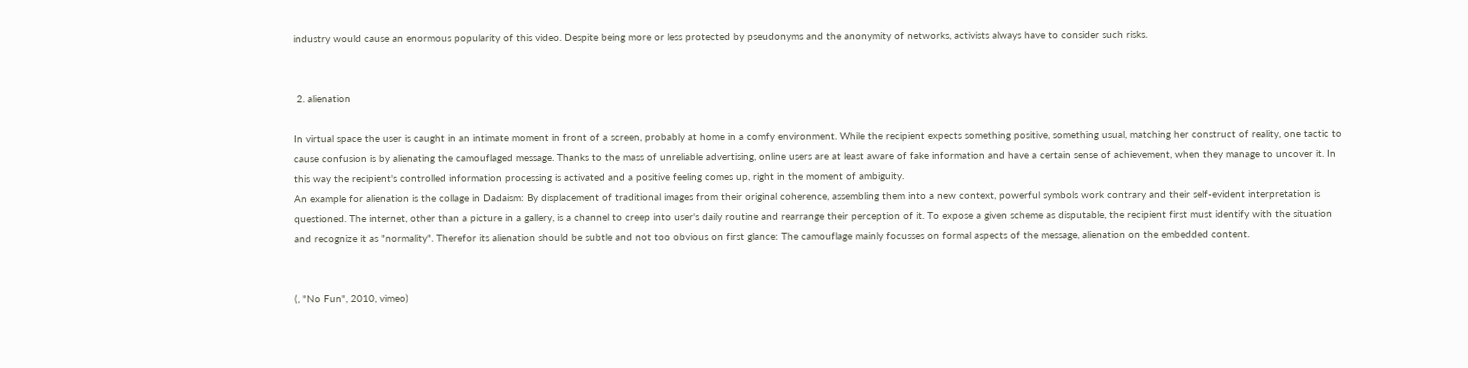industry would cause an enormous popularity of this video. Despite being more or less protected by pseudonyms and the anonymity of networks, activists always have to consider such risks.


 2. alienation

In virtual space the user is caught in an intimate moment in front of a screen, probably at home in a comfy environment. While the recipient expects something positive, something usual, matching her construct of reality, one tactic to cause confusion is by alienating the camouflaged message. Thanks to the mass of unreliable advertising, online users are at least aware of fake information and have a certain sense of achievement, when they manage to uncover it. In this way the recipient's controlled information processing is activated and a positive feeling comes up, right in the moment of ambiguity.
An example for alienation is the collage in Dadaism: By displacement of traditional images from their original coherence, assembling them into a new context, powerful symbols work contrary and their self-evident interpretation is questioned. The internet, other than a picture in a gallery, is a channel to creep into user's daily routine and rearrange their perception of it. To expose a given scheme as disputable, the recipient first must identify with the situation and recognize it as "normality". Therefor its alienation should be subtle and not too obvious on first glance: The camouflage mainly focusses on formal aspects of the message, alienation on the embedded content.


(, "No Fun", 2010, vimeo)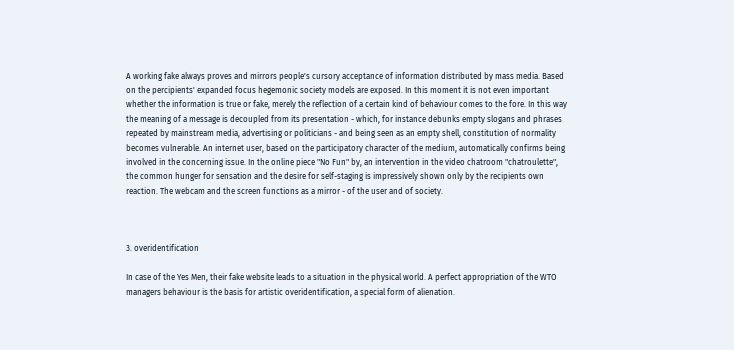A working fake always proves and mirrors people's cursory acceptance of information distributed by mass media. Based on the percipients' expanded focus hegemonic society models are exposed. In this moment it is not even important whether the information is true or fake, merely the reflection of a certain kind of behaviour comes to the fore. In this way the meaning of a message is decoupled from its presentation - which, for instance debunks empty slogans and phrases repeated by mainstream media, advertising or politicians - and being seen as an empty shell, constitution of normality becomes vulnerable. An internet user, based on the participatory character of the medium, automatically confirms being involved in the concerning issue. In the online piece "No Fun" by, an intervention in the video chatroom "chatroulette", the common hunger for sensation and the desire for self-staging is impressively shown only by the recipients own reaction. The webcam and the screen functions as a mirror - of the user and of society.



3. overidentification

In case of the Yes Men, their fake website leads to a situation in the physical world. A perfect appropriation of the WTO managers behaviour is the basis for artistic overidentification, a special form of alienation.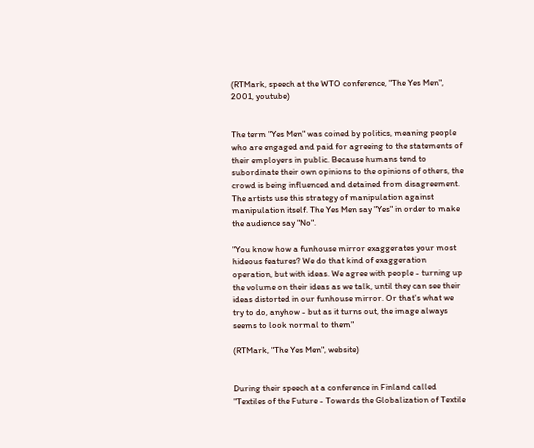(RTMark, speech at the WTO conference, "The Yes Men", 2001, youtube)


The term "Yes Men" was coined by politics, meaning people who are engaged and paid for agreeing to the statements of their employers in public. Because humans tend to subordinate their own opinions to the opinions of others, the crowd is being influenced and detained from disagreement. The artists use this strategy of manipulation against manipulation itself. The Yes Men say "Yes" in order to make the audience say "No".

"You know how a funhouse mirror exaggerates your most hideous features? We do that kind of exaggeration operation, but with ideas. We agree with people - turning up the volume on their ideas as we talk, until they can see their ideas distorted in our funhouse mirror. Or that's what we try to do, anyhow - but as it turns out, the image always seems to look normal to them"

(RTMark, "The Yes Men", website)


During their speech at a conference in Finland called "Textiles of the Future - Towards the Globalization of Textile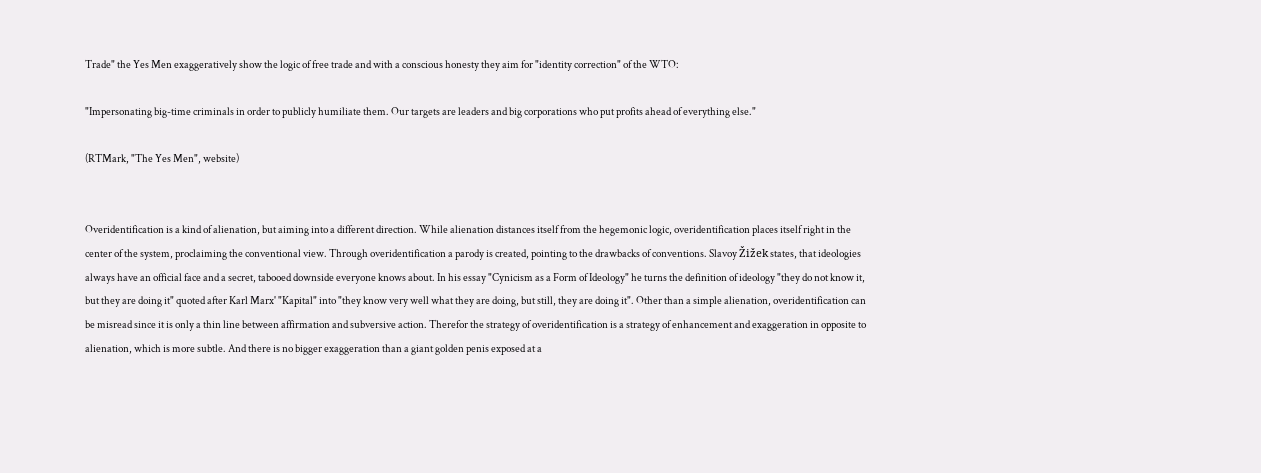Trade" the Yes Men exaggeratively show the logic of free trade and with a conscious honesty they aim for "identity correction" of the WTO:

"Impersonating big-time criminals in order to publicly humiliate them. Our targets are leaders and big corporations who put profits ahead of everything else."

(RTMark, "The Yes Men", website)


Overidentification is a kind of alienation, but aiming into a different direction. While alienation distances itself from the hegemonic logic, overidentification places itself right in the center of the system, proclaiming the conventional view. Through overidentification a parody is created, pointing to the drawbacks of conventions. Slavoy Žižek states, that ideologies always have an official face and a secret, tabooed downside everyone knows about. In his essay "Cynicism as a Form of Ideology" he turns the definition of ideology "they do not know it, but they are doing it" quoted after Karl Marx' "Kapital" into "they know very well what they are doing, but still, they are doing it". Other than a simple alienation, overidentification can be misread since it is only a thin line between affirmation and subversive action. Therefor the strategy of overidentification is a strategy of enhancement and exaggeration in opposite to alienation, which is more subtle. And there is no bigger exaggeration than a giant golden penis exposed at a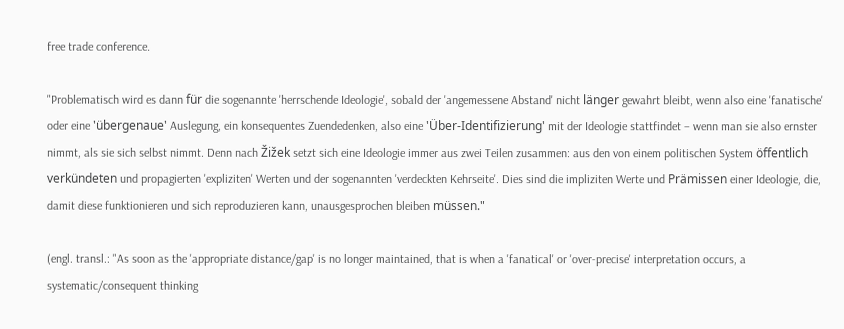free trade conference.

"Problematisch wird es dann für die sogenannte 'herrschende Ideologie', sobald der 'angemessene Abstand' nicht länger gewahrt bleibt, wenn also eine 'fanatische' oder eine 'übergenaue' Auslegung, ein konsequentes Zuendedenken, also eine 'Über-Identifizierung' mit der Ideologie stattfindet – wenn man sie also ernster nimmt, als sie sich selbst nimmt. Denn nach Žižek setzt sich eine Ideologie immer aus zwei Teilen zusammen: aus den von einem politischen System öffentlich verkündeten und propagierten 'expliziten' Werten und der sogenannten 'verdeckten Kehrseite'. Dies sind die impliziten Werte und Prämissen einer Ideologie, die, damit diese funktionieren und sich reproduzieren kann, unausgesprochen bleiben müssen."

(engl. transl.: "As soon as the 'appropriate distance/gap' is no longer maintained, that is when a 'fanatical' or 'over-precise' interpretation occurs, a systematic/consequent thinking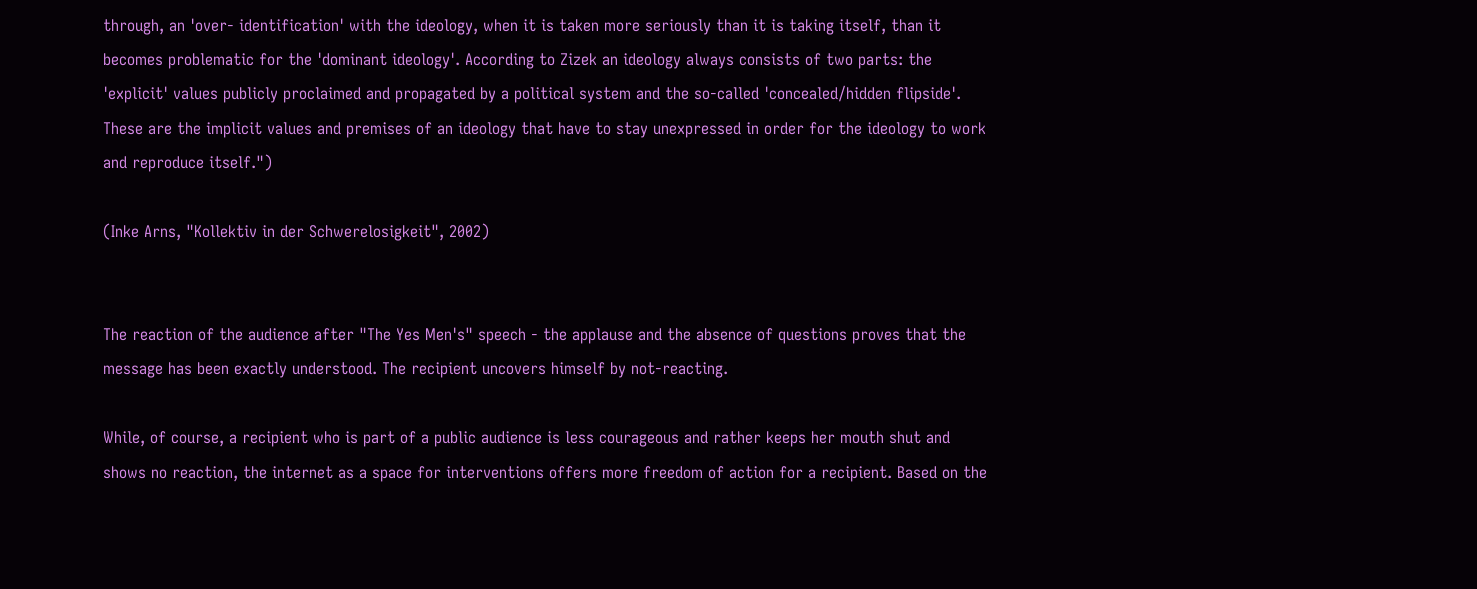through, an 'over- identification' with the ideology, when it is taken more seriously than it is taking itself, than it becomes problematic for the 'dominant ideology'. According to Zizek an ideology always consists of two parts: the 'explicit' values publicly proclaimed and propagated by a political system and the so-called 'concealed/hidden flipside'. These are the implicit values and premises of an ideology that have to stay unexpressed in order for the ideology to work and reproduce itself.")

(Inke Arns, "Kollektiv in der Schwerelosigkeit", 2002)


The reaction of the audience after "The Yes Men's" speech - the applause and the absence of questions proves that the message has been exactly understood. The recipient uncovers himself by not-reacting.

While, of course, a recipient who is part of a public audience is less courageous and rather keeps her mouth shut and shows no reaction, the internet as a space for interventions offers more freedom of action for a recipient. Based on the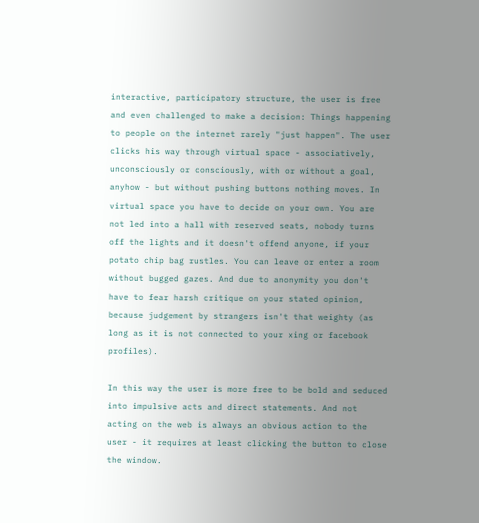interactive, participatory structure, the user is free and even challenged to make a decision: Things happening to people on the internet rarely "just happen". The user clicks his way through virtual space - associatively, unconsciously or consciously, with or without a goal, anyhow - but without pushing buttons nothing moves. In virtual space you have to decide on your own. You are not led into a hall with reserved seats, nobody turns off the lights and it doesn't offend anyone, if your potato chip bag rustles. You can leave or enter a room without bugged gazes. And due to anonymity you don't have to fear harsh critique on your stated opinion, because judgement by strangers isn't that weighty (as long as it is not connected to your xing or facebook profiles).

In this way the user is more free to be bold and seduced into impulsive acts and direct statements. And not acting on the web is always an obvious action to the user - it requires at least clicking the button to close the window.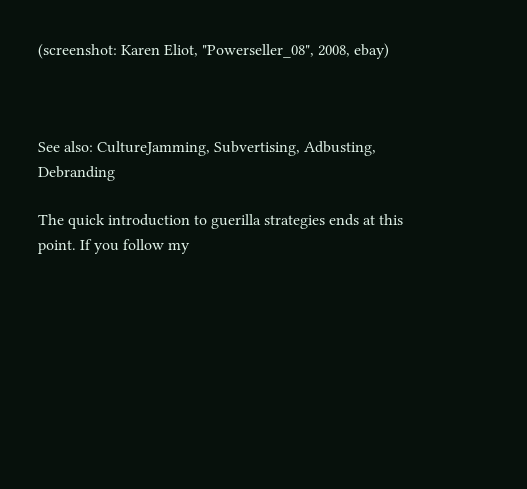(screenshot: Karen Eliot, "Powerseller_08", 2008, ebay)



See also: CultureJamming, Subvertising, Adbusting, Debranding

The quick introduction to guerilla strategies ends at this point. If you follow my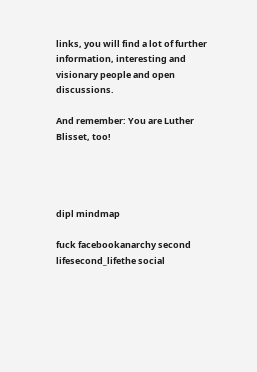links, you will find a lot of further information, interesting and visionary people and open discussions.

And remember: You are Luther Blisset, too!




dipl mindmap

fuck facebookanarchy second lifesecond_lifethe social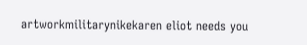artworkmilitarynikekaren eliot needs you